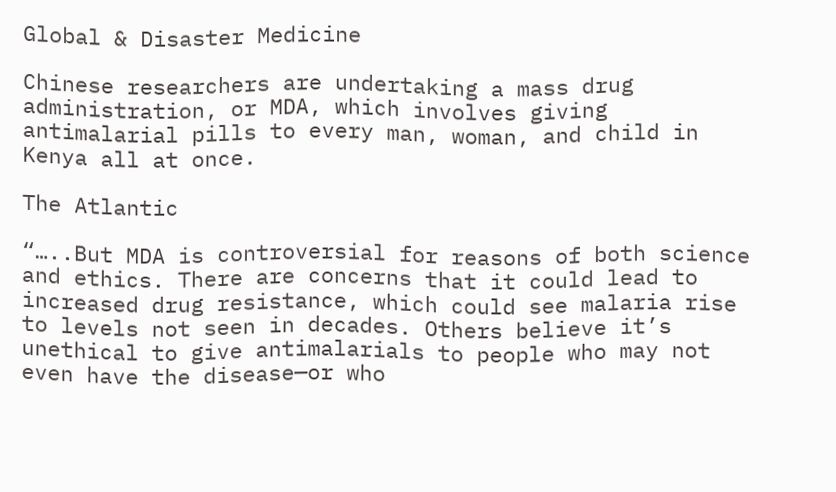Global & Disaster Medicine

Chinese researchers are undertaking a mass drug administration, or MDA, which involves giving antimalarial pills to every man, woman, and child in Kenya all at once.

The Atlantic

“…..But MDA is controversial for reasons of both science and ethics. There are concerns that it could lead to increased drug resistance, which could see malaria rise to levels not seen in decades. Others believe it’s unethical to give antimalarials to people who may not even have the disease—or who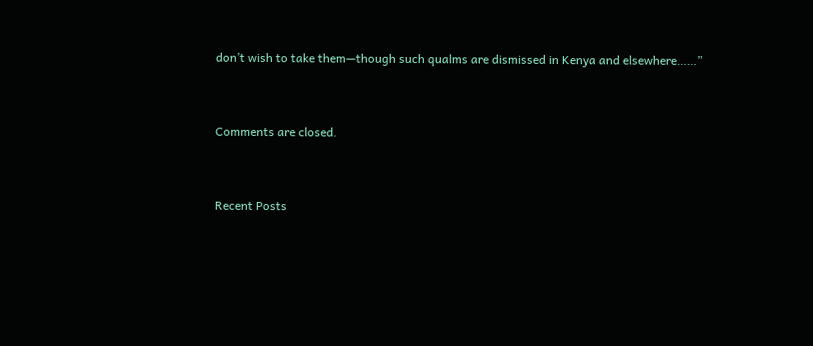don’t wish to take them—though such qualms are dismissed in Kenya and elsewhere……”


Comments are closed.


Recent Posts